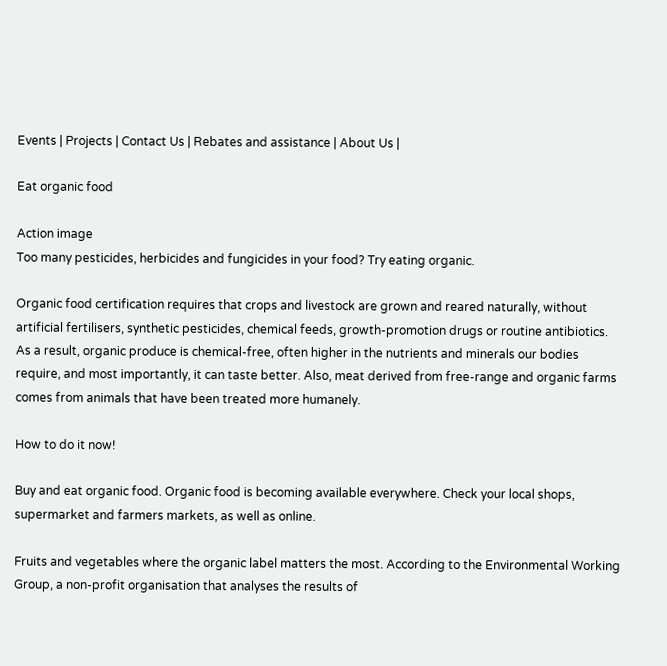Events | Projects | Contact Us | Rebates and assistance | About Us |

Eat organic food

Action image
Too many pesticides, herbicides and fungicides in your food? Try eating organic.

Organic food certification requires that crops and livestock are grown and reared naturally, without artificial fertilisers, synthetic pesticides, chemical feeds, growth-promotion drugs or routine antibiotics. As a result, organic produce is chemical-free, often higher in the nutrients and minerals our bodies require, and most importantly, it can taste better. Also, meat derived from free-range and organic farms comes from animals that have been treated more humanely.

How to do it now!

Buy and eat organic food. Organic food is becoming available everywhere. Check your local shops, supermarket and farmers markets, as well as online.

Fruits and vegetables where the organic label matters the most. According to the Environmental Working Group, a non-profit organisation that analyses the results of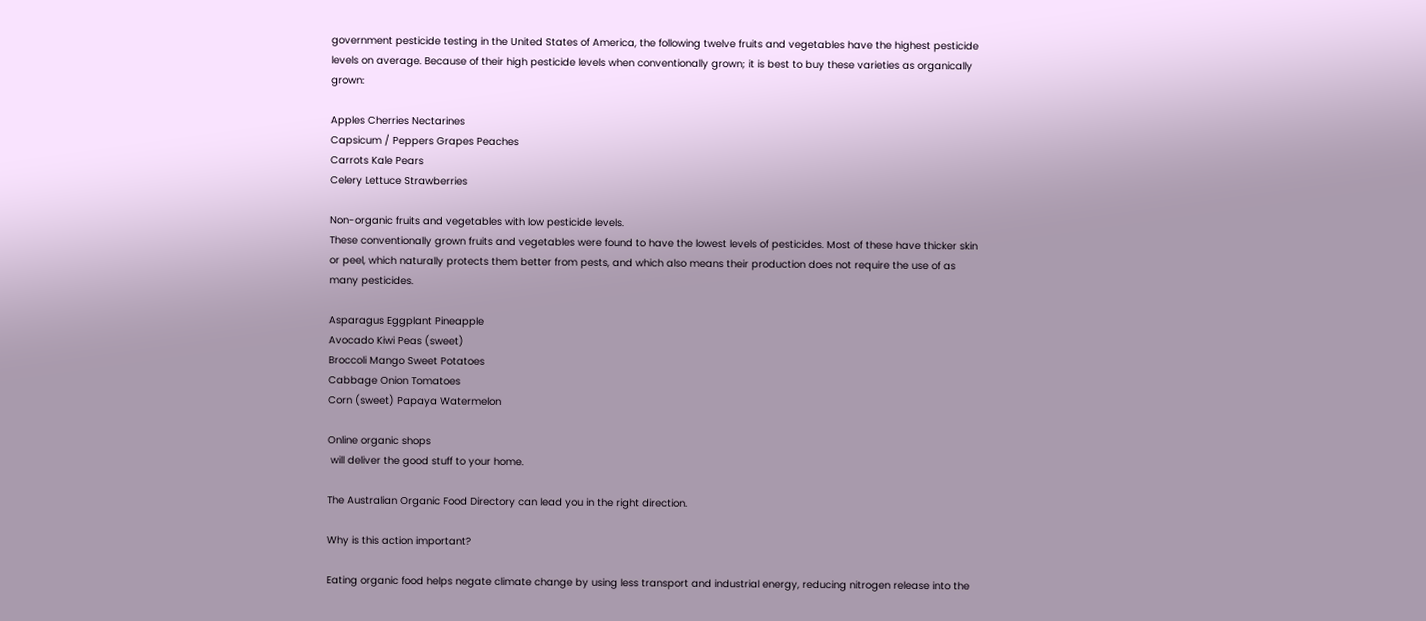government pesticide testing in the United States of America, the following twelve fruits and vegetables have the highest pesticide levels on average. Because of their high pesticide levels when conventionally grown; it is best to buy these varieties as organically grown:

Apples Cherries Nectarines
Capsicum / Peppers Grapes Peaches
Carrots Kale Pears
Celery Lettuce Strawberries

Non-organic fruits and vegetables with low pesticide levels.
These conventionally grown fruits and vegetables were found to have the lowest levels of pesticides. Most of these have thicker skin or peel, which naturally protects them better from pests, and which also means their production does not require the use of as many pesticides.

Asparagus Eggplant Pineapple
Avocado Kiwi Peas (sweet)
Broccoli Mango Sweet Potatoes
Cabbage Onion Tomatoes
Corn (sweet) Papaya Watermelon

Online organic shops
 will deliver the good stuff to your home.

The Australian Organic Food Directory can lead you in the right direction.

Why is this action important?

Eating organic food helps negate climate change by using less transport and industrial energy, reducing nitrogen release into the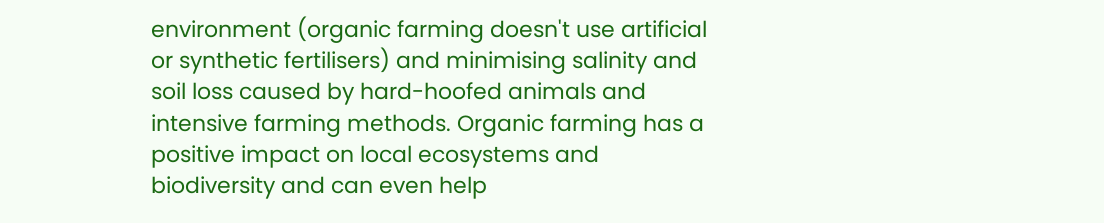environment (organic farming doesn't use artificial or synthetic fertilisers) and minimising salinity and soil loss caused by hard-hoofed animals and intensive farming methods. Organic farming has a positive impact on local ecosystems and biodiversity and can even help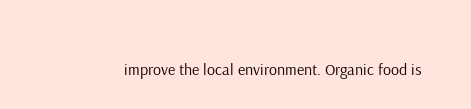improve the local environment. Organic food is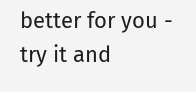better for you - try it and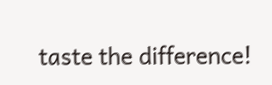taste the difference!